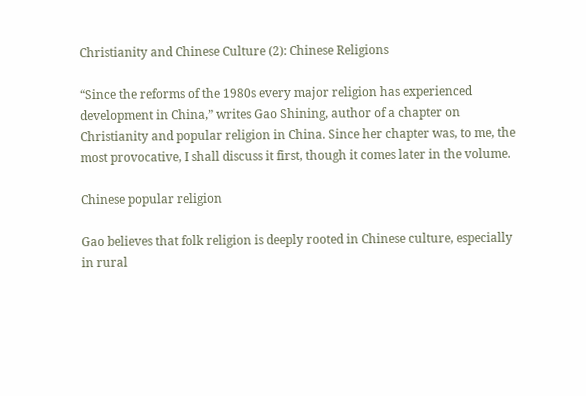Christianity and Chinese Culture (2): Chinese Religions

“Since the reforms of the 1980s every major religion has experienced development in China,” writes Gao Shining, author of a chapter on Christianity and popular religion in China. Since her chapter was, to me, the most provocative, I shall discuss it first, though it comes later in the volume.

Chinese popular religion

Gao believes that folk religion is deeply rooted in Chinese culture, especially in rural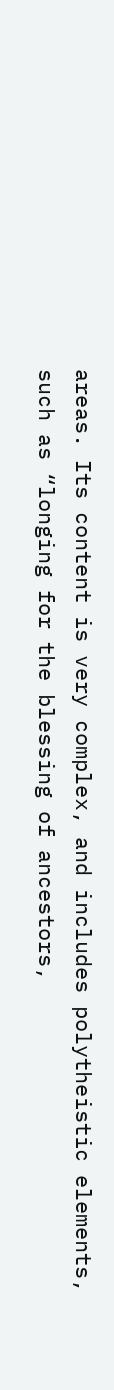areas. Its content is very complex, and includes polytheistic elements, such as “longing for the blessing of ancestors,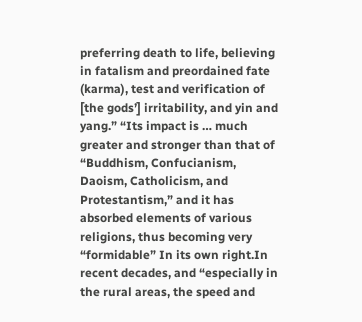preferring death to life, believing in fatalism and preordained fate (karma), test and verification of [the gods’] irritability, and yin and yang.” “Its impact is … much greater and stronger than that of “Buddhism, Confucianism, Daoism, Catholicism, and Protestantism,” and it has absorbed elements of various religions, thus becoming very “formidable” In its own right.In recent decades, and “especially in the rural areas, the speed and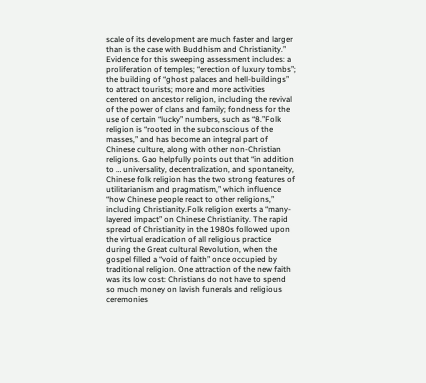scale of its development are much faster and larger than is the case with Buddhism and Christianity.” Evidence for this sweeping assessment includes: a proliferation of temples; “erection of luxury tombs”; the building of “ghost palaces and hell-buildings” to attract tourists; more and more activities centered on ancestor religion, including the revival of the power of clans and family; fondness for the use of certain “lucky” numbers, such as “8.”Folk religion is “rooted in the subconscious of the masses,” and has become an integral part of Chinese culture, along with other non-Christian religions. Gao helpfully points out that “in addition to … universality, decentralization, and spontaneity, Chinese folk religion has the two strong features of utilitarianism and pragmatism,” which influence “how Chinese people react to other religions,” including Christianity.Folk religion exerts a “many-layered impact” on Chinese Christianity. The rapid spread of Christianity in the 1980s followed upon the virtual eradication of all religious practice during the Great cultural Revolution, when the gospel filled a “void of faith” once occupied by traditional religion. One attraction of the new faith was its low cost: Christians do not have to spend so much money on lavish funerals and religious ceremonies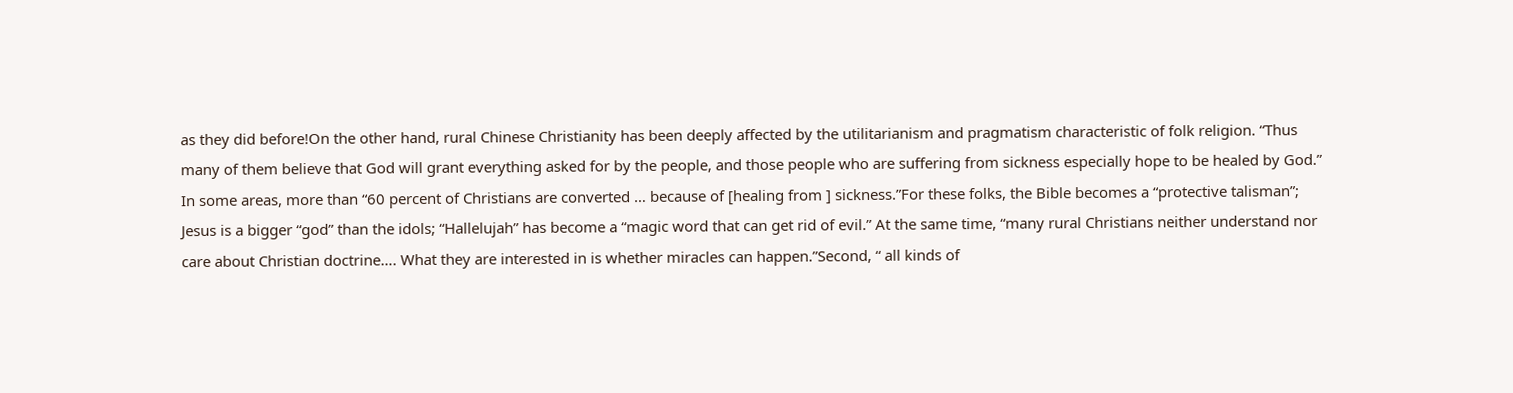as they did before!On the other hand, rural Chinese Christianity has been deeply affected by the utilitarianism and pragmatism characteristic of folk religion. “Thus many of them believe that God will grant everything asked for by the people, and those people who are suffering from sickness especially hope to be healed by God.” In some areas, more than “60 percent of Christians are converted … because of [healing from ] sickness.”For these folks, the Bible becomes a “protective talisman”; Jesus is a bigger “god” than the idols; “Hallelujah” has become a “magic word that can get rid of evil.” At the same time, “many rural Christians neither understand nor care about Christian doctrine…. What they are interested in is whether miracles can happen.”Second, “ all kinds of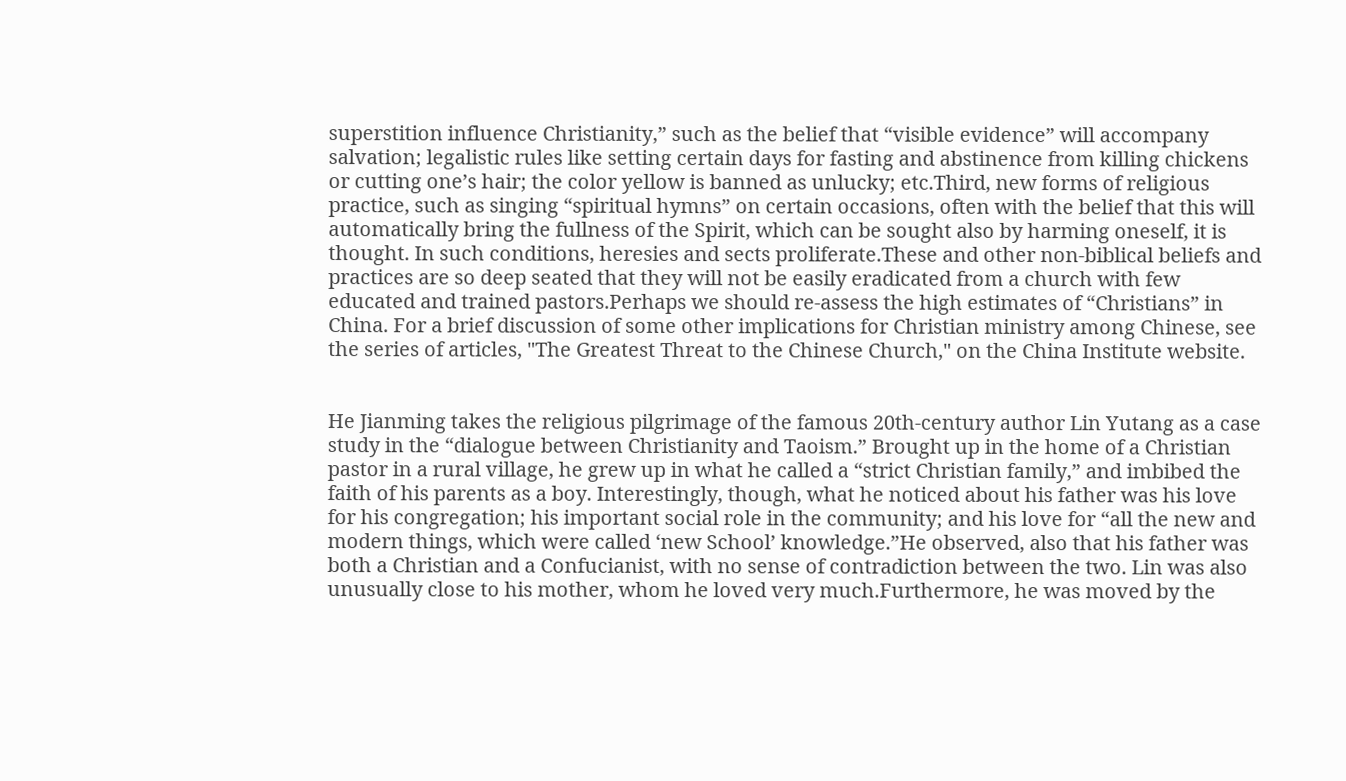superstition influence Christianity,” such as the belief that “visible evidence” will accompany salvation; legalistic rules like setting certain days for fasting and abstinence from killing chickens or cutting one’s hair; the color yellow is banned as unlucky; etc.Third, new forms of religious practice, such as singing “spiritual hymns” on certain occasions, often with the belief that this will automatically bring the fullness of the Spirit, which can be sought also by harming oneself, it is thought. In such conditions, heresies and sects proliferate.These and other non-biblical beliefs and practices are so deep seated that they will not be easily eradicated from a church with few educated and trained pastors.Perhaps we should re-assess the high estimates of “Christians” in China. For a brief discussion of some other implications for Christian ministry among Chinese, see the series of articles, "The Greatest Threat to the Chinese Church," on the China Institute website.


He Jianming takes the religious pilgrimage of the famous 20th-century author Lin Yutang as a case study in the “dialogue between Christianity and Taoism.” Brought up in the home of a Christian pastor in a rural village, he grew up in what he called a “strict Christian family,” and imbibed the faith of his parents as a boy. Interestingly, though, what he noticed about his father was his love for his congregation; his important social role in the community; and his love for “all the new and modern things, which were called ‘new School’ knowledge.”He observed, also that his father was both a Christian and a Confucianist, with no sense of contradiction between the two. Lin was also unusually close to his mother, whom he loved very much.Furthermore, he was moved by the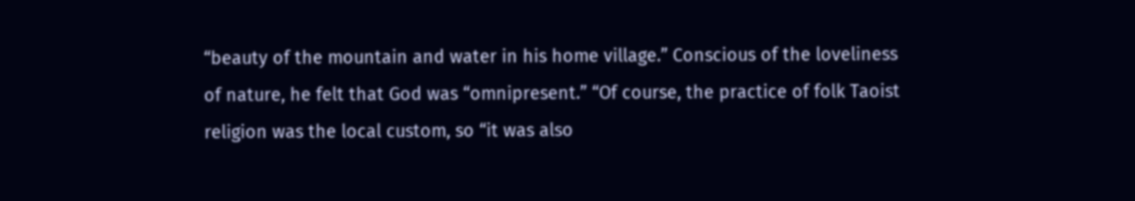“beauty of the mountain and water in his home village.” Conscious of the loveliness of nature, he felt that God was “omnipresent.” “Of course, the practice of folk Taoist religion was the local custom, so “it was also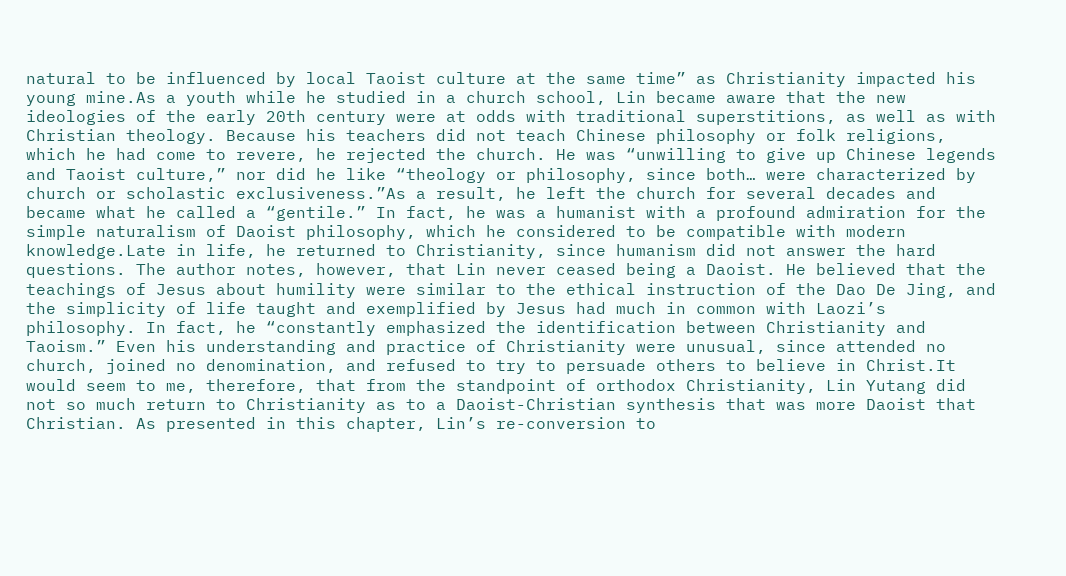natural to be influenced by local Taoist culture at the same time” as Christianity impacted his young mine.As a youth while he studied in a church school, Lin became aware that the new ideologies of the early 20th century were at odds with traditional superstitions, as well as with Christian theology. Because his teachers did not teach Chinese philosophy or folk religions, which he had come to revere, he rejected the church. He was “unwilling to give up Chinese legends and Taoist culture,” nor did he like “theology or philosophy, since both… were characterized by church or scholastic exclusiveness.”As a result, he left the church for several decades and became what he called a “gentile.” In fact, he was a humanist with a profound admiration for the simple naturalism of Daoist philosophy, which he considered to be compatible with modern knowledge.Late in life, he returned to Christianity, since humanism did not answer the hard questions. The author notes, however, that Lin never ceased being a Daoist. He believed that the teachings of Jesus about humility were similar to the ethical instruction of the Dao De Jing, and the simplicity of life taught and exemplified by Jesus had much in common with Laozi’s philosophy. In fact, he “constantly emphasized the identification between Christianity and Taoism.” Even his understanding and practice of Christianity were unusual, since attended no church, joined no denomination, and refused to try to persuade others to believe in Christ.It would seem to me, therefore, that from the standpoint of orthodox Christianity, Lin Yutang did not so much return to Christianity as to a Daoist-Christian synthesis that was more Daoist that Christian. As presented in this chapter, Lin’s re-conversion to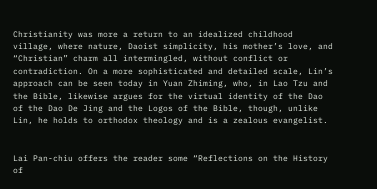Christianity was more a return to an idealized childhood village, where nature, Daoist simplicity, his mother’s love, and “Christian” charm all intermingled, without conflict or contradiction. On a more sophisticated and detailed scale, Lin’s approach can be seen today in Yuan Zhiming, who, in Lao Tzu and the Bible, likewise argues for the virtual identity of the Dao of the Dao De Jing and the Logos of the Bible, though, unlike Lin, he holds to orthodox theology and is a zealous evangelist.


Lai Pan-chiu offers the reader some “Reflections on the History of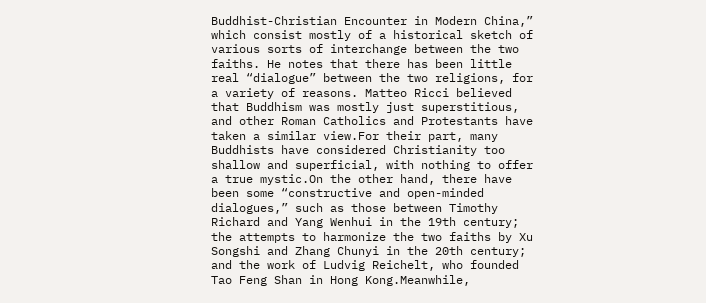Buddhist-Christian Encounter in Modern China,” which consist mostly of a historical sketch of various sorts of interchange between the two faiths. He notes that there has been little real “dialogue” between the two religions, for a variety of reasons. Matteo Ricci believed that Buddhism was mostly just superstitious, and other Roman Catholics and Protestants have taken a similar view.For their part, many Buddhists have considered Christianity too shallow and superficial, with nothing to offer a true mystic.On the other hand, there have been some “constructive and open-minded dialogues,” such as those between Timothy Richard and Yang Wenhui in the 19th century; the attempts to harmonize the two faiths by Xu Songshi and Zhang Chunyi in the 20th century; and the work of Ludvig Reichelt, who founded Tao Feng Shan in Hong Kong.Meanwhile,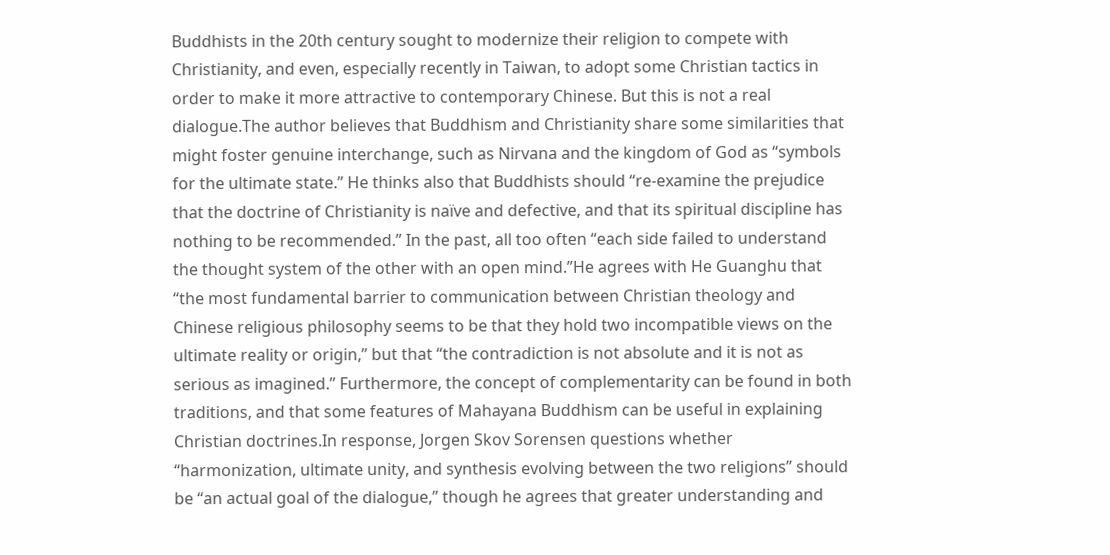Buddhists in the 20th century sought to modernize their religion to compete with Christianity, and even, especially recently in Taiwan, to adopt some Christian tactics in order to make it more attractive to contemporary Chinese. But this is not a real dialogue.The author believes that Buddhism and Christianity share some similarities that might foster genuine interchange, such as Nirvana and the kingdom of God as “symbols for the ultimate state.” He thinks also that Buddhists should “re-examine the prejudice that the doctrine of Christianity is naïve and defective, and that its spiritual discipline has nothing to be recommended.” In the past, all too often “each side failed to understand the thought system of the other with an open mind.”He agrees with He Guanghu that “the most fundamental barrier to communication between Christian theology and Chinese religious philosophy seems to be that they hold two incompatible views on the ultimate reality or origin,” but that “the contradiction is not absolute and it is not as serious as imagined.” Furthermore, the concept of complementarity can be found in both traditions, and that some features of Mahayana Buddhism can be useful in explaining Christian doctrines.In response, Jorgen Skov Sorensen questions whether “harmonization, ultimate unity, and synthesis evolving between the two religions” should be “an actual goal of the dialogue,” though he agrees that greater understanding and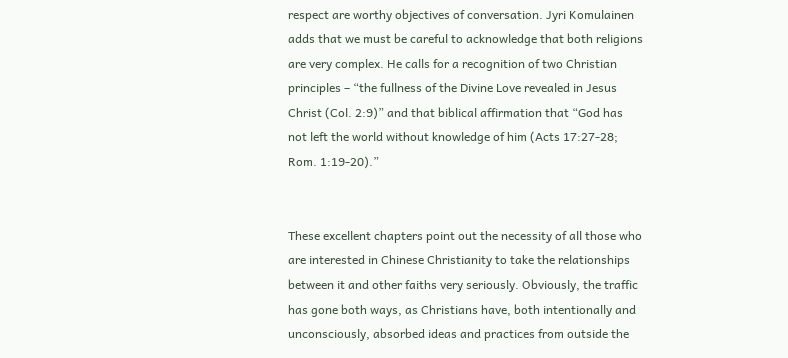respect are worthy objectives of conversation. Jyri Komulainen adds that we must be careful to acknowledge that both religions are very complex. He calls for a recognition of two Christian principles – “the fullness of the Divine Love revealed in Jesus Christ (Col. 2:9)” and that biblical affirmation that “God has not left the world without knowledge of him (Acts 17:27-28; Rom. 1:19-20).”


These excellent chapters point out the necessity of all those who are interested in Chinese Christianity to take the relationships between it and other faiths very seriously. Obviously, the traffic has gone both ways, as Christians have, both intentionally and unconsciously, absorbed ideas and practices from outside the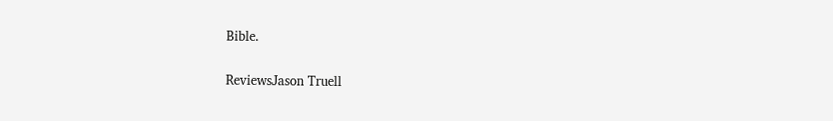Bible.

ReviewsJason Truell